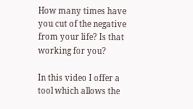How many times have you cut of the negative from your life? Is that working for you?

In this video I offer a tool which allows the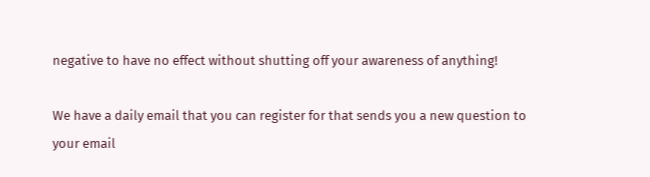negative to have no effect without shutting off your awareness of anything!

We have a daily email that you can register for that sends you a new question to your email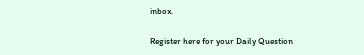inbox.

Register here for your Daily Question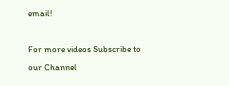email!

For more videos Subscribe to our Channel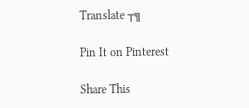Translate ┬╗

Pin It on Pinterest

Share This